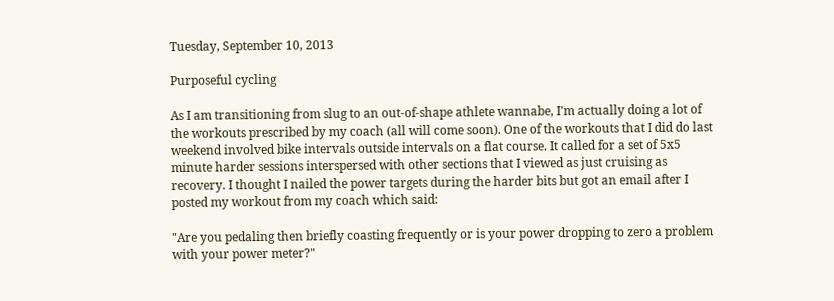Tuesday, September 10, 2013

Purposeful cycling

As I am transitioning from slug to an out-of-shape athlete wannabe, I'm actually doing a lot of the workouts prescribed by my coach (all will come soon). One of the workouts that I did do last weekend involved bike intervals outside intervals on a flat course. It called for a set of 5x5 minute harder sessions interspersed with other sections that I viewed as just cruising as recovery. I thought I nailed the power targets during the harder bits but got an email after I posted my workout from my coach which said:

"Are you pedaling then briefly coasting frequently or is your power dropping to zero a problem with your power meter?"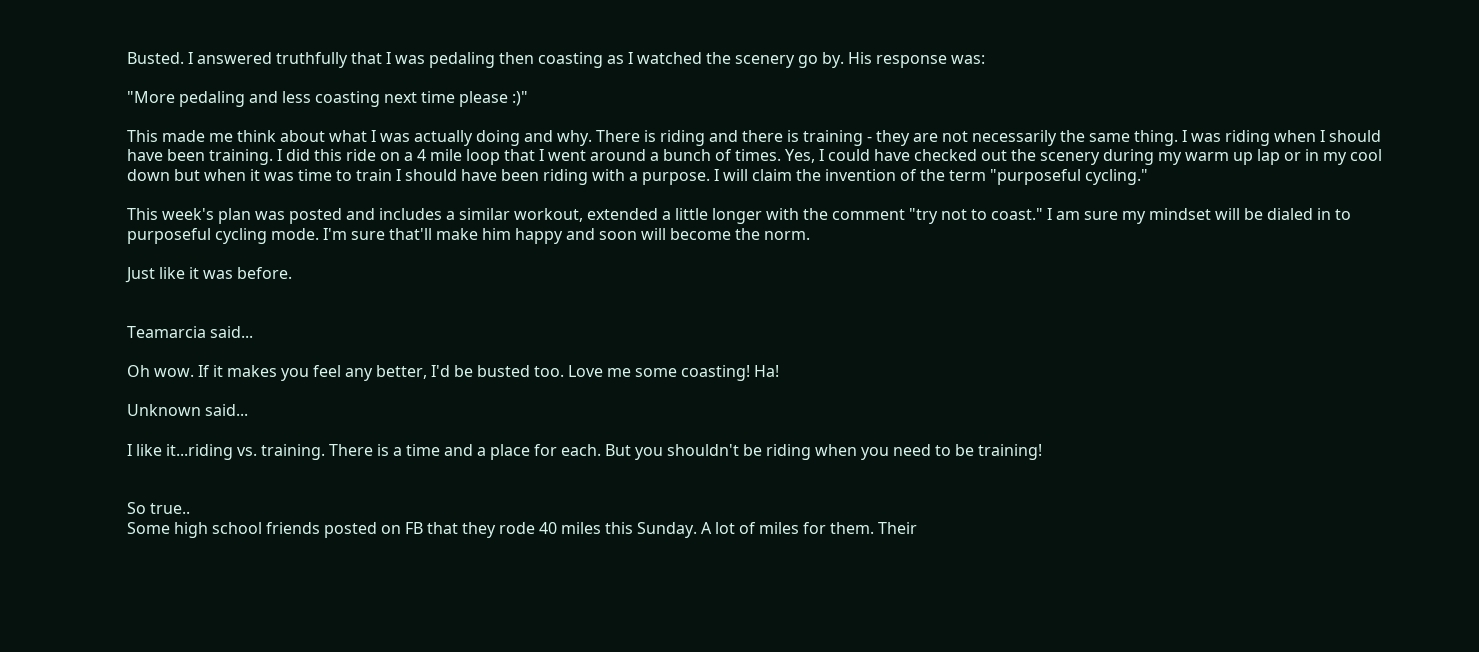Busted. I answered truthfully that I was pedaling then coasting as I watched the scenery go by. His response was:

"More pedaling and less coasting next time please :)"

This made me think about what I was actually doing and why. There is riding and there is training - they are not necessarily the same thing. I was riding when I should have been training. I did this ride on a 4 mile loop that I went around a bunch of times. Yes, I could have checked out the scenery during my warm up lap or in my cool down but when it was time to train I should have been riding with a purpose. I will claim the invention of the term "purposeful cycling."

This week's plan was posted and includes a similar workout, extended a little longer with the comment "try not to coast." I am sure my mindset will be dialed in to purposeful cycling mode. I'm sure that'll make him happy and soon will become the norm.

Just like it was before.


Teamarcia said...

Oh wow. If it makes you feel any better, I'd be busted too. Love me some coasting! Ha!

Unknown said...

I like it...riding vs. training. There is a time and a place for each. But you shouldn't be riding when you need to be training!


So true..
Some high school friends posted on FB that they rode 40 miles this Sunday. A lot of miles for them. Their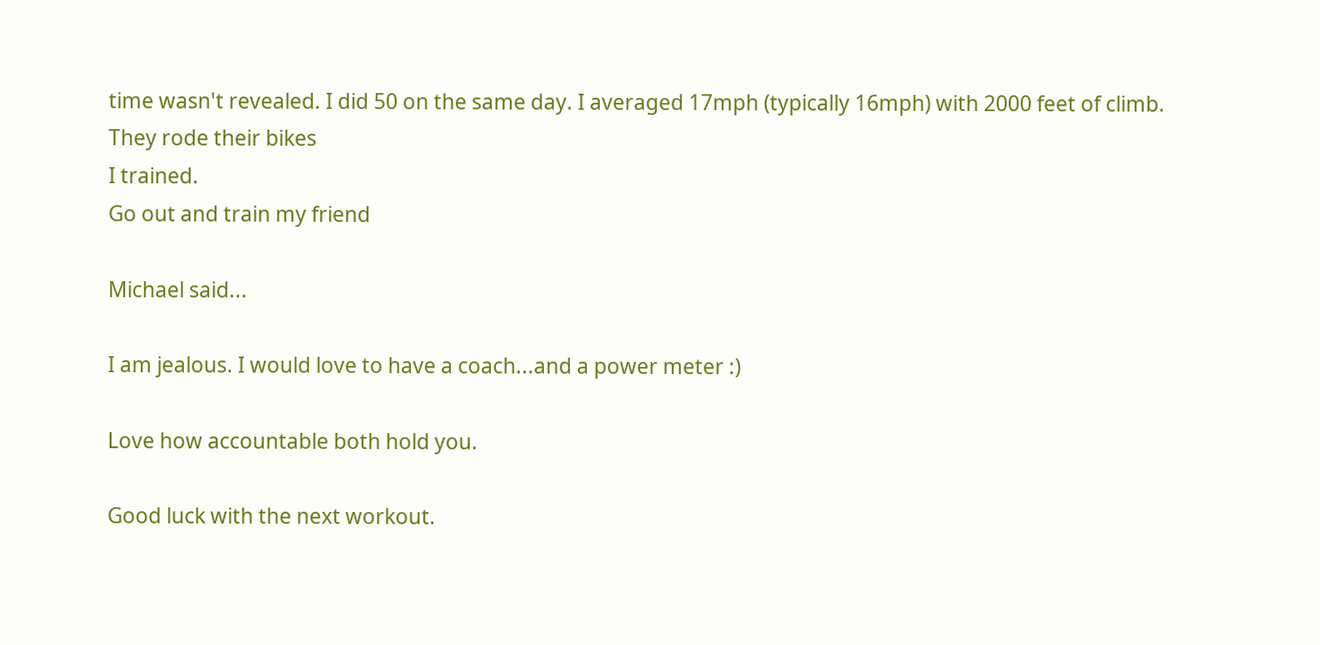time wasn't revealed. I did 50 on the same day. I averaged 17mph (typically 16mph) with 2000 feet of climb.
They rode their bikes
I trained.
Go out and train my friend

Michael said...

I am jealous. I would love to have a coach...and a power meter :)

Love how accountable both hold you.

Good luck with the next workout.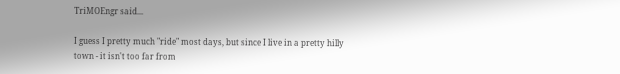TriMOEngr said...

I guess I pretty much "ride" most days, but since I live in a pretty hilly town - it isn't too far from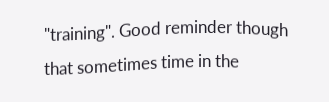"training". Good reminder though that sometimes time in the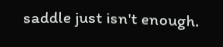saddle just isn't enough.